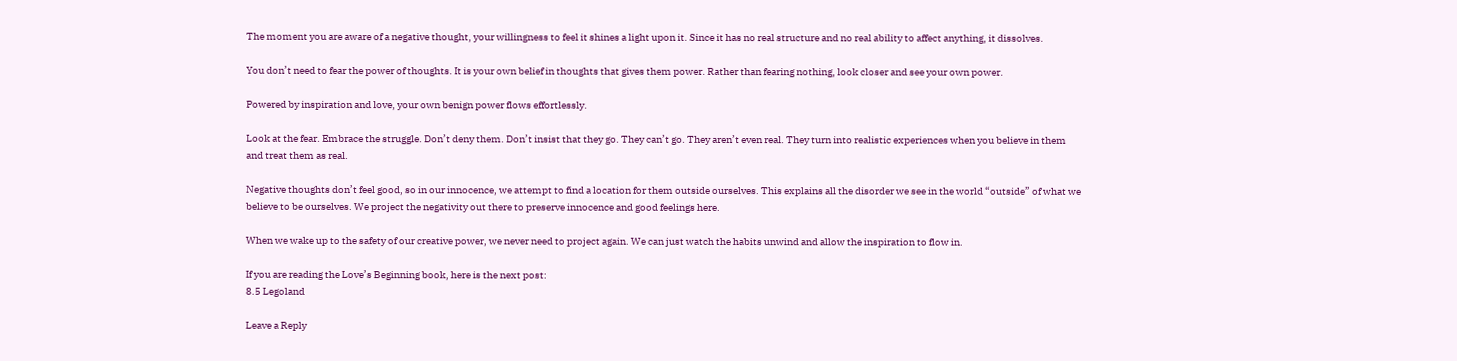The moment you are aware of a negative thought, your willingness to feel it shines a light upon it. Since it has no real structure and no real ability to affect anything, it dissolves.

You don’t need to fear the power of thoughts. It is your own belief in thoughts that gives them power. Rather than fearing nothing, look closer and see your own power.

Powered by inspiration and love, your own benign power flows effortlessly.

Look at the fear. Embrace the struggle. Don’t deny them. Don’t insist that they go. They can’t go. They aren’t even real. They turn into realistic experiences when you believe in them and treat them as real.

Negative thoughts don’t feel good, so in our innocence, we attempt to find a location for them outside ourselves. This explains all the disorder we see in the world “outside” of what we believe to be ourselves. We project the negativity out there to preserve innocence and good feelings here.

When we wake up to the safety of our creative power, we never need to project again. We can just watch the habits unwind and allow the inspiration to flow in.

If you are reading the Love’s Beginning book, here is the next post:
8.5 Legoland

Leave a Reply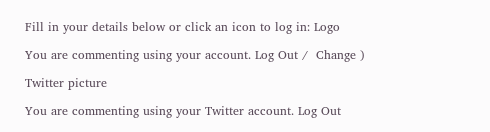Fill in your details below or click an icon to log in: Logo

You are commenting using your account. Log Out /  Change )

Twitter picture

You are commenting using your Twitter account. Log Out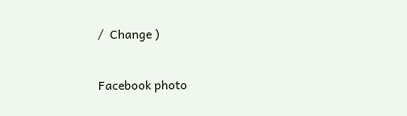/  Change )

Facebook photo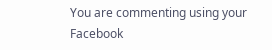You are commenting using your Facebook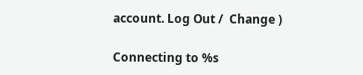account. Log Out /  Change )

Connecting to %s